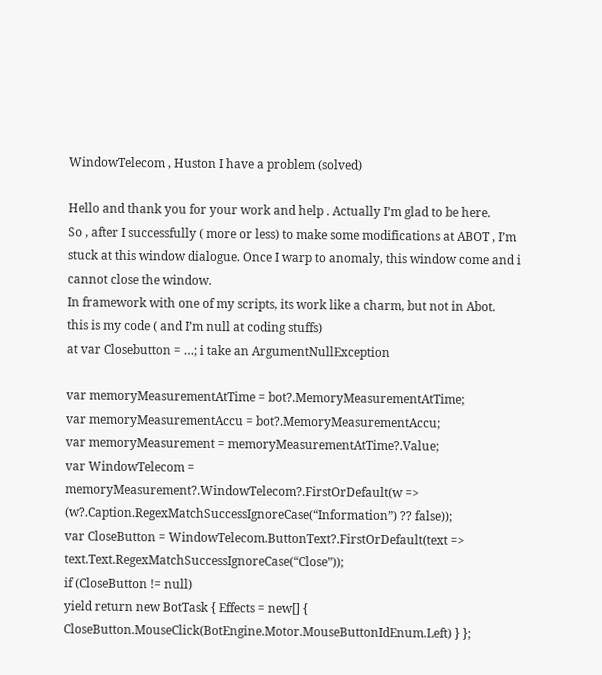WindowTelecom , Huston I have a problem (solved)

Hello and thank you for your work and help . Actually I’m glad to be here.
So , after I successfully ( more or less) to make some modifications at ABOT , I’m stuck at this window dialogue. Once I warp to anomaly, this window come and i cannot close the window.
In framework with one of my scripts, its work like a charm, but not in Abot.
this is my code ( and I’m null at coding stuffs)
at var Closebutton = …; i take an ArgumentNullException

var memoryMeasurementAtTime = bot?.MemoryMeasurementAtTime;
var memoryMeasurementAccu = bot?.MemoryMeasurementAccu;
var memoryMeasurement = memoryMeasurementAtTime?.Value;
var WindowTelecom = memoryMeasurement?.WindowTelecom?.FirstOrDefault(w => (w?.Caption.RegexMatchSuccessIgnoreCase(“Information”) ?? false));
var CloseButton = WindowTelecom.ButtonText?.FirstOrDefault(text => text.Text.RegexMatchSuccessIgnoreCase(“Close”));
if (CloseButton != null)
yield return new BotTask { Effects = new[] { CloseButton.MouseClick(BotEngine.Motor.MouseButtonIdEnum.Left) } };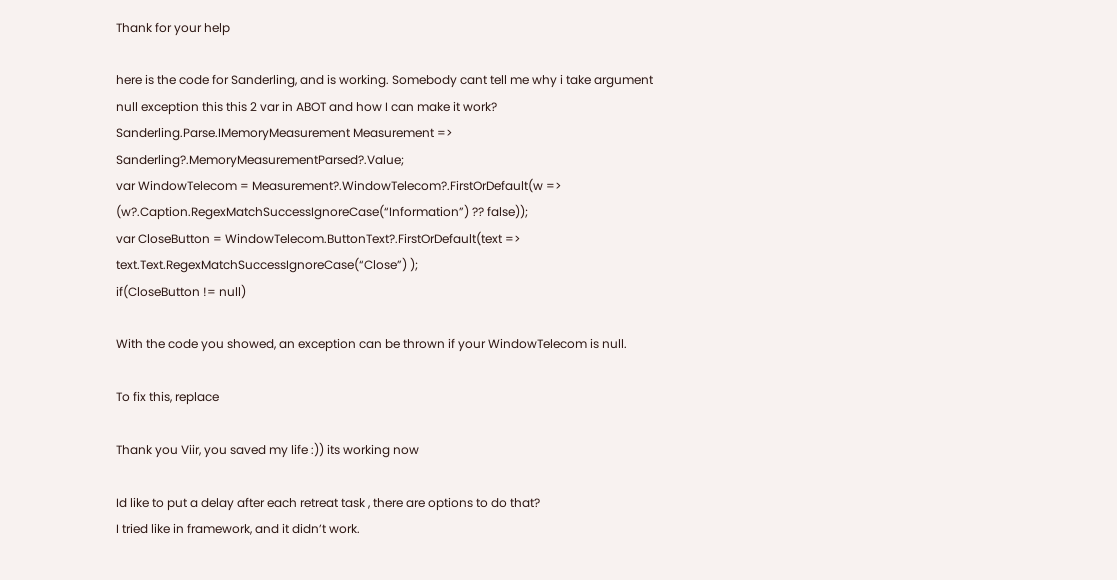Thank for your help

here is the code for Sanderling, and is working. Somebody cant tell me why i take argument null exception this this 2 var in ABOT and how I can make it work?
Sanderling.Parse.IMemoryMeasurement Measurement => Sanderling?.MemoryMeasurementParsed?.Value;
var WindowTelecom = Measurement?.WindowTelecom?.FirstOrDefault(w => (w?.Caption.RegexMatchSuccessIgnoreCase(“Information”) ?? false));
var CloseButton = WindowTelecom.ButtonText?.FirstOrDefault(text => text.Text.RegexMatchSuccessIgnoreCase(“Close”) );
if(CloseButton != null)

With the code you showed, an exception can be thrown if your WindowTelecom is null.

To fix this, replace

Thank you Viir, you saved my life :)) its working now

Id like to put a delay after each retreat task , there are options to do that?
I tried like in framework, and it didn’t work.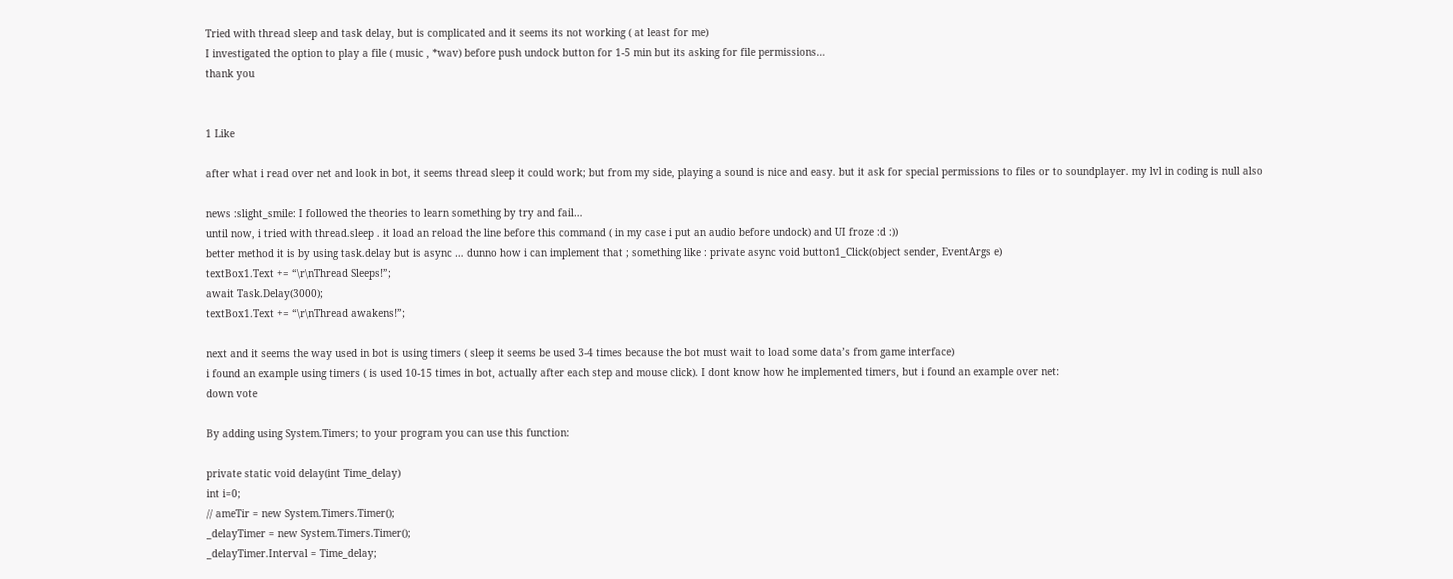Tried with thread sleep and task delay, but is complicated and it seems its not working ( at least for me)
I investigated the option to play a file ( music , *wav) before push undock button for 1-5 min but its asking for file permissions…
thank you


1 Like

after what i read over net and look in bot, it seems thread sleep it could work; but from my side, playing a sound is nice and easy. but it ask for special permissions to files or to soundplayer. my lvl in coding is null also

news :slight_smile: I followed the theories to learn something by try and fail…
until now, i tried with thread.sleep . it load an reload the line before this command ( in my case i put an audio before undock) and UI froze :d :))
better method it is by using task.delay but is async … dunno how i can implement that ; something like : private async void button1_Click(object sender, EventArgs e)
textBox1.Text += “\r\nThread Sleeps!”;
await Task.Delay(3000);
textBox1.Text += “\r\nThread awakens!”;

next and it seems the way used in bot is using timers ( sleep it seems be used 3-4 times because the bot must wait to load some data’s from game interface)
i found an example using timers ( is used 10-15 times in bot, actually after each step and mouse click). I dont know how he implemented timers, but i found an example over net:
down vote

By adding using System.Timers; to your program you can use this function:

private static void delay(int Time_delay)
int i=0;
// ameTir = new System.Timers.Timer();
_delayTimer = new System.Timers.Timer();
_delayTimer.Interval = Time_delay;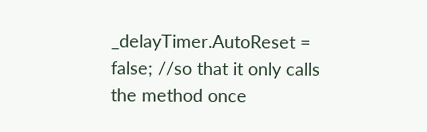_delayTimer.AutoReset = false; //so that it only calls the method once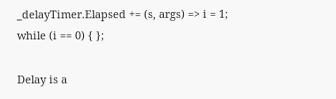_delayTimer.Elapsed += (s, args) => i = 1;
while (i == 0) { };

Delay is a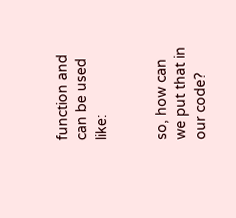function and can be used like:


so, how can we put that in our code?